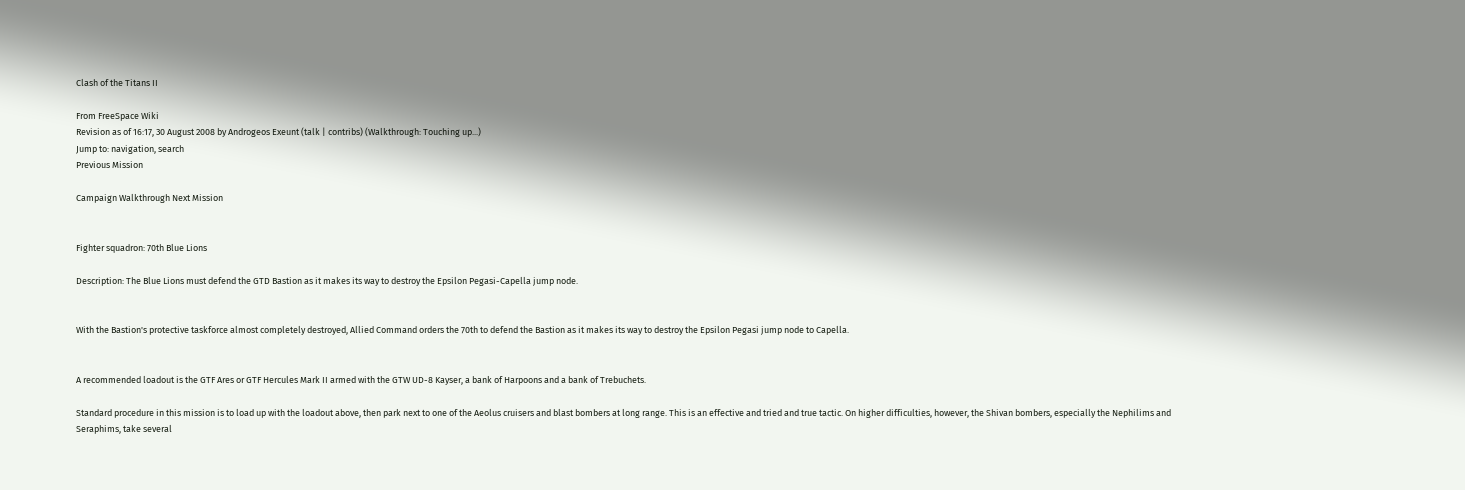Clash of the Titans II

From FreeSpace Wiki
Revision as of 16:17, 30 August 2008 by Androgeos Exeunt (talk | contribs) (Walkthrough: Touching up...)
Jump to: navigation, search
Previous Mission

Campaign Walkthrough Next Mission


Fighter squadron: 70th Blue Lions

Description: The Blue Lions must defend the GTD Bastion as it makes its way to destroy the Epsilon Pegasi-Capella jump node.


With the Bastion's protective taskforce almost completely destroyed, Allied Command orders the 70th to defend the Bastion as it makes its way to destroy the Epsilon Pegasi jump node to Capella.


A recommended loadout is the GTF Ares or GTF Hercules Mark II armed with the GTW UD-8 Kayser, a bank of Harpoons and a bank of Trebuchets.

Standard procedure in this mission is to load up with the loadout above, then park next to one of the Aeolus cruisers and blast bombers at long range. This is an effective and tried and true tactic. On higher difficulties, however, the Shivan bombers, especially the Nephilims and Seraphims, take several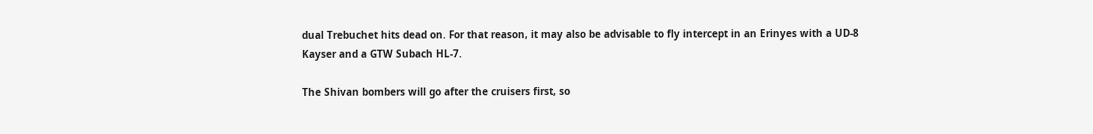dual Trebuchet hits dead on. For that reason, it may also be advisable to fly intercept in an Erinyes with a UD-8 Kayser and a GTW Subach HL-7.

The Shivan bombers will go after the cruisers first, so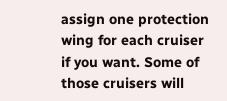assign one protection wing for each cruiser if you want. Some of those cruisers will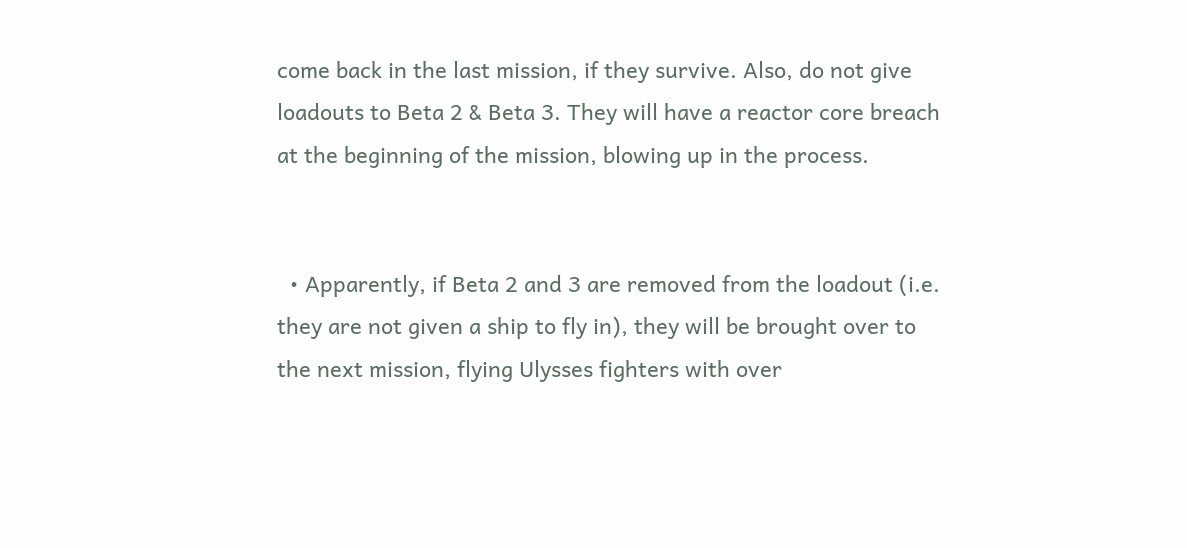come back in the last mission, if they survive. Also, do not give loadouts to Beta 2 & Beta 3. They will have a reactor core breach at the beginning of the mission, blowing up in the process.


  • Apparently, if Beta 2 and 3 are removed from the loadout (i.e. they are not given a ship to fly in), they will be brought over to the next mission, flying Ulysses fighters with over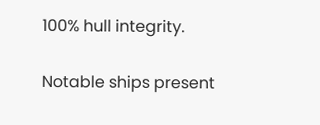100% hull integrity.

Notable ships present